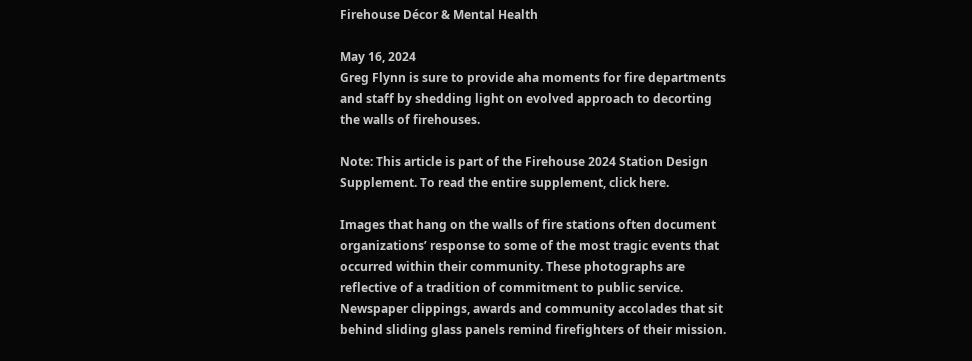Firehouse Décor & Mental Health

May 16, 2024
Greg Flynn is sure to provide aha moments for fire departments and staff by shedding light on evolved approach to decorting the walls of firehouses.

Note: This article is part of the Firehouse 2024 Station Design Supplement. To read the entire supplement, click here.

Images that hang on the walls of fire stations often document organizations’ response to some of the most tragic events that occurred within their community. These photographs are reflective of a tradition of commitment to public service. Newspaper clippings, awards and community accolades that sit behind sliding glass panels remind firefighters of their mission.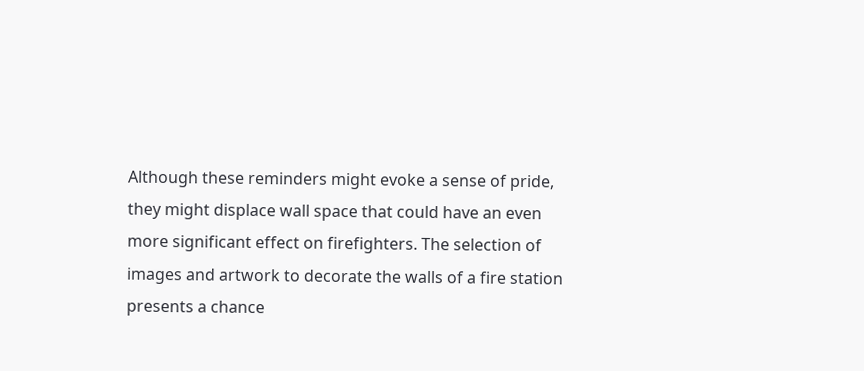Although these reminders might evoke a sense of pride, they might displace wall space that could have an even more significant effect on firefighters. The selection of images and artwork to decorate the walls of a fire station presents a chance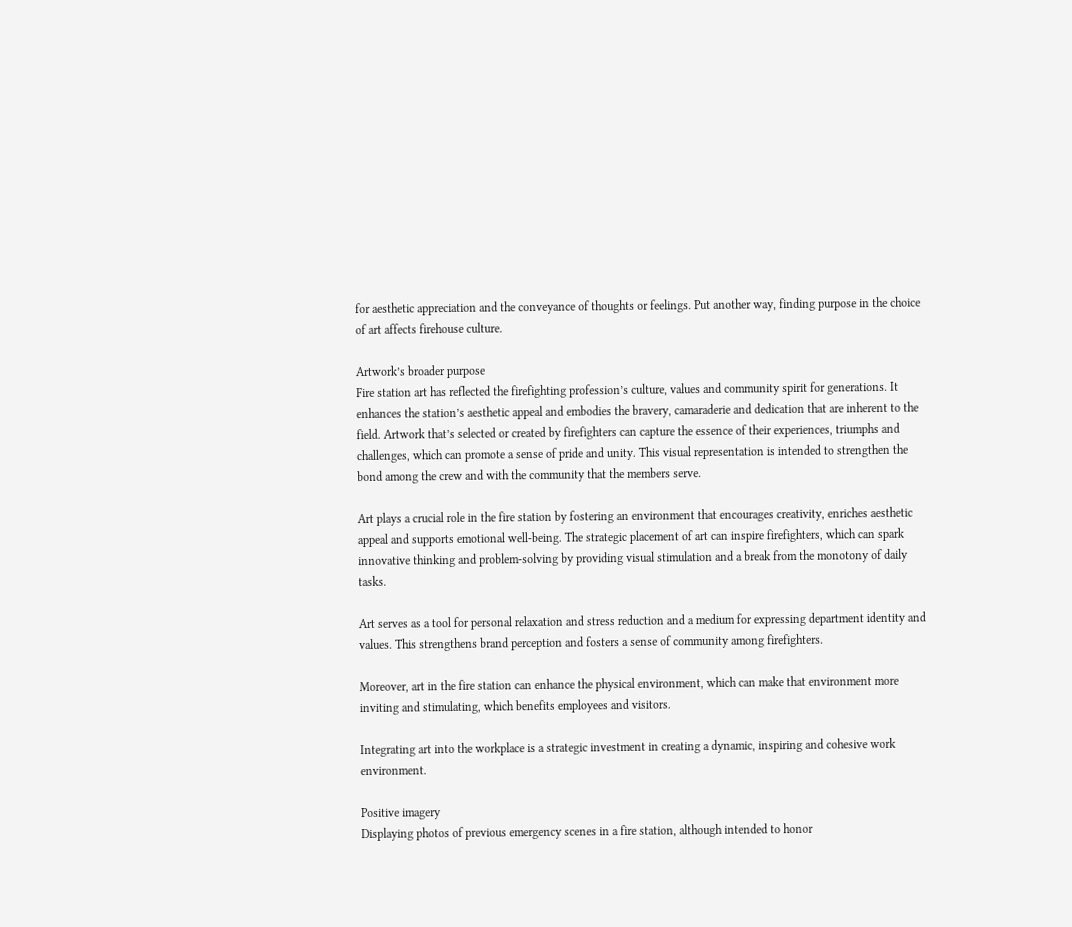for aesthetic appreciation and the conveyance of thoughts or feelings. Put another way, finding purpose in the choice of art affects firehouse culture.

Artwork’s broader purpose
Fire station art has reflected the firefighting profession’s culture, values and community spirit for generations. It enhances the station’s aesthetic appeal and embodies the bravery, camaraderie and dedication that are inherent to the field. Artwork that’s selected or created by firefighters can capture the essence of their experiences, triumphs and challenges, which can promote a sense of pride and unity. This visual representation is intended to strengthen the bond among the crew and with the community that the members serve.

Art plays a crucial role in the fire station by fostering an environment that encourages creativity, enriches aesthetic appeal and supports emotional well-being. The strategic placement of art can inspire firefighters, which can spark innovative thinking and problem-solving by providing visual stimulation and a break from the monotony of daily tasks.

Art serves as a tool for personal relaxation and stress reduction and a medium for expressing department identity and values. This strengthens brand perception and fosters a sense of community among firefighters.

Moreover, art in the fire station can enhance the physical environment, which can make that environment more inviting and stimulating, which benefits employees and visitors.

Integrating art into the workplace is a strategic investment in creating a dynamic, inspiring and cohesive work environment.

Positive imagery
Displaying photos of previous emergency scenes in a fire station, although intended to honor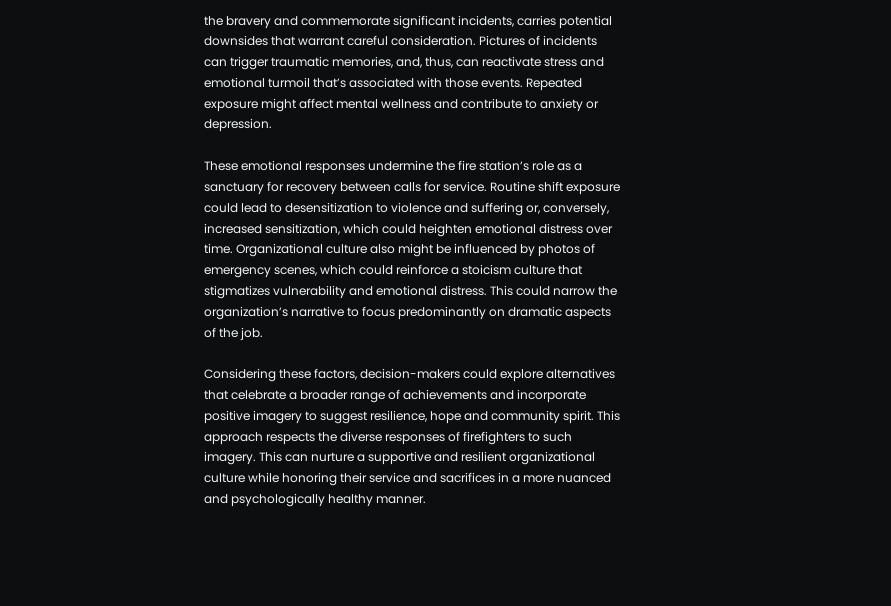the bravery and commemorate significant incidents, carries potential downsides that warrant careful consideration. Pictures of incidents can trigger traumatic memories, and, thus, can reactivate stress and emotional turmoil that’s associated with those events. Repeated exposure might affect mental wellness and contribute to anxiety or depression.

These emotional responses undermine the fire station’s role as a sanctuary for recovery between calls for service. Routine shift exposure could lead to desensitization to violence and suffering or, conversely, increased sensitization, which could heighten emotional distress over time. Organizational culture also might be influenced by photos of emergency scenes, which could reinforce a stoicism culture that stigmatizes vulnerability and emotional distress. This could narrow the organization’s narrative to focus predominantly on dramatic aspects of the job.

Considering these factors, decision-makers could explore alternatives that celebrate a broader range of achievements and incorporate positive imagery to suggest resilience, hope and community spirit. This approach respects the diverse responses of firefighters to such imagery. This can nurture a supportive and resilient organizational culture while honoring their service and sacrifices in a more nuanced and psychologically healthy manner.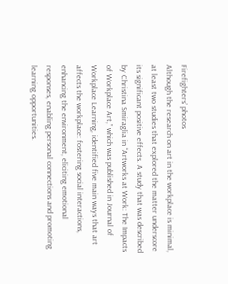Firefighters’ photos
Although the research on art in the workplace is minimal, at least two studies that explored the matter underscore its significant positive effects. A study that was described by Christina Smiraglia in “Artworks at Work: The Impacts of Workplace Art,” which was published in Journal of Workplace Learning, identified five main ways that art affects the workplace: fostering social interactions, enhancing the environment, eliciting emotional responses, enabling personal connections and promoting learning opportunities.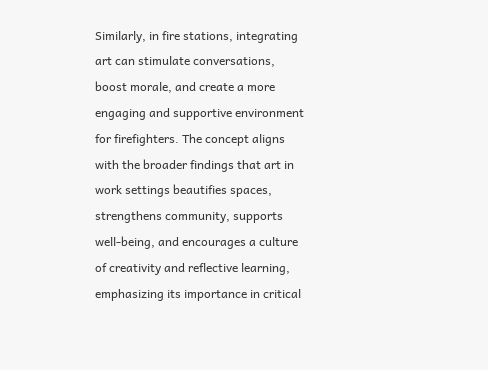Similarly, in fire stations, integrating art can stimulate conversations, boost morale, and create a more engaging and supportive environment for firefighters. The concept aligns with the broader findings that art in work settings beautifies spaces, strengthens community, supports well-being, and encourages a culture of creativity and reflective learning, emphasizing its importance in critical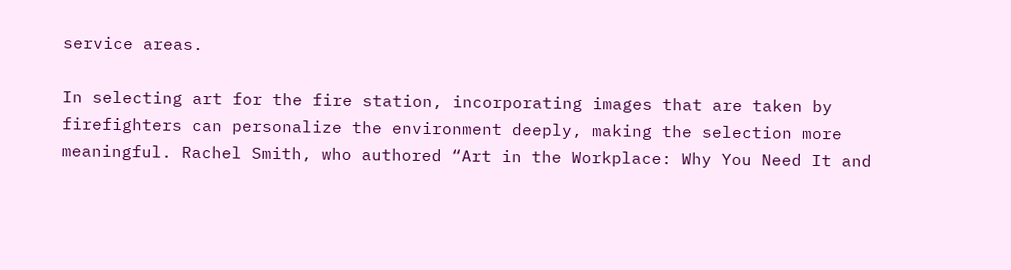service areas.

In selecting art for the fire station, incorporating images that are taken by firefighters can personalize the environment deeply, making the selection more meaningful. Rachel Smith, who authored “Art in the Workplace: Why You Need It and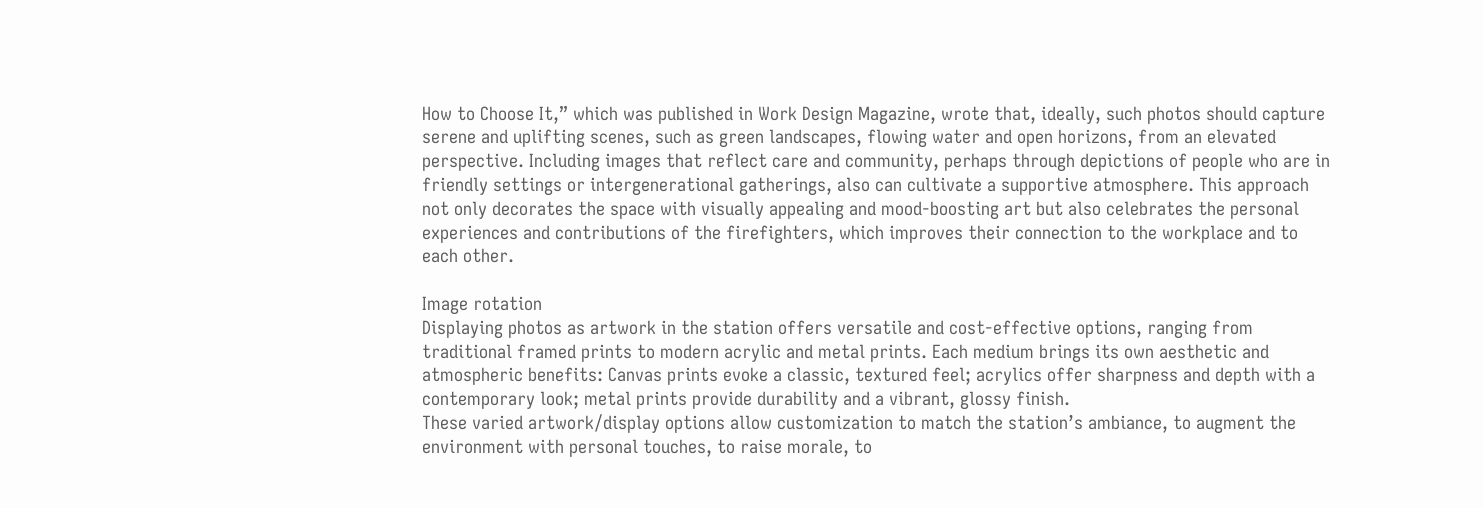How to Choose It,” which was published in Work Design Magazine, wrote that, ideally, such photos should capture serene and uplifting scenes, such as green landscapes, flowing water and open horizons, from an elevated perspective. Including images that reflect care and community, perhaps through depictions of people who are in friendly settings or intergenerational gatherings, also can cultivate a supportive atmosphere. This approach not only decorates the space with visually appealing and mood-boosting art but also celebrates the personal experiences and contributions of the firefighters, which improves their connection to the workplace and to each other.

Image rotation
Displaying photos as artwork in the station offers versatile and cost-effective options, ranging from traditional framed prints to modern acrylic and metal prints. Each medium brings its own aesthetic and atmospheric benefits: Canvas prints evoke a classic, textured feel; acrylics offer sharpness and depth with a contemporary look; metal prints provide durability and a vibrant, glossy finish.
These varied artwork/display options allow customization to match the station’s ambiance, to augment the environment with personal touches, to raise morale, to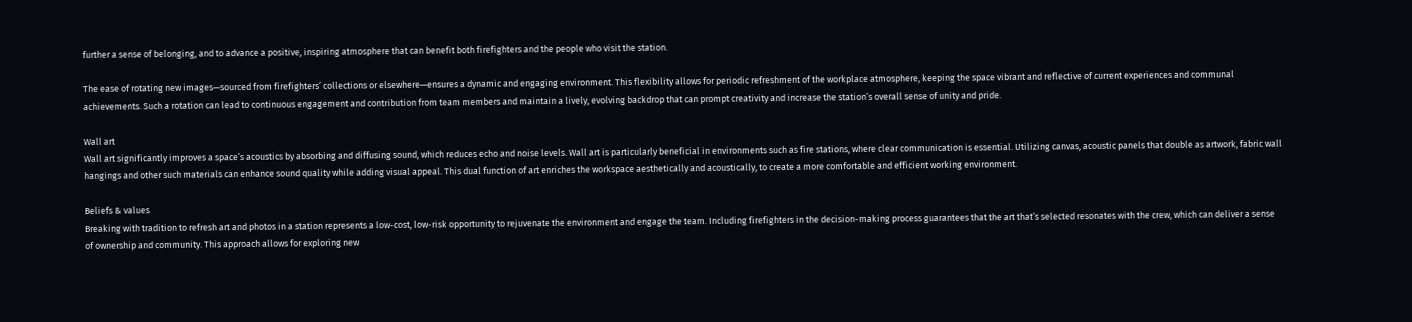further a sense of belonging, and to advance a positive, inspiring atmosphere that can benefit both firefighters and the people who visit the station.

The ease of rotating new images—sourced from firefighters’ collections or elsewhere—ensures a dynamic and engaging environment. This flexibility allows for periodic refreshment of the workplace atmosphere, keeping the space vibrant and reflective of current experiences and communal achievements. Such a rotation can lead to continuous engagement and contribution from team members and maintain a lively, evolving backdrop that can prompt creativity and increase the station’s overall sense of unity and pride.

Wall art
Wall art significantly improves a space’s acoustics by absorbing and diffusing sound, which reduces echo and noise levels. Wall art is particularly beneficial in environments such as fire stations, where clear communication is essential. Utilizing canvas, acoustic panels that double as artwork, fabric wall hangings and other such materials can enhance sound quality while adding visual appeal. This dual function of art enriches the workspace aesthetically and acoustically, to create a more comfortable and efficient working environment.

Beliefs & values
Breaking with tradition to refresh art and photos in a station represents a low-cost, low-risk opportunity to rejuvenate the environment and engage the team. Including firefighters in the decision-making process guarantees that the art that’s selected resonates with the crew, which can deliver a sense of ownership and community. This approach allows for exploring new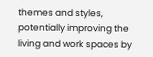themes and styles, potentially improving the living and work spaces by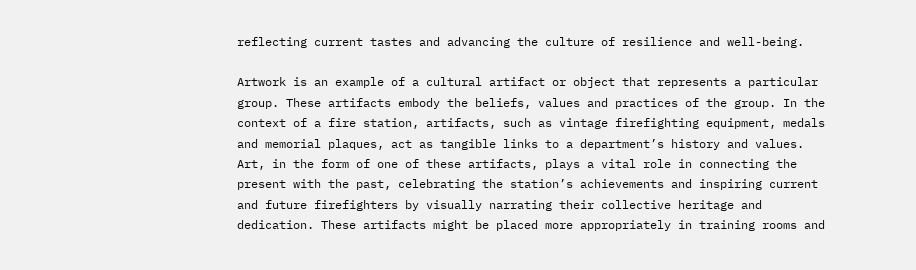reflecting current tastes and advancing the culture of resilience and well-being.

Artwork is an example of a cultural artifact or object that represents a particular group. These artifacts embody the beliefs, values and practices of the group. In the context of a fire station, artifacts, such as vintage firefighting equipment, medals and memorial plaques, act as tangible links to a department’s history and values. Art, in the form of one of these artifacts, plays a vital role in connecting the present with the past, celebrating the station’s achievements and inspiring current and future firefighters by visually narrating their collective heritage and dedication. These artifacts might be placed more appropriately in training rooms and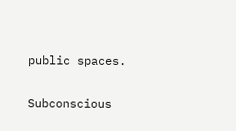public spaces.

Subconscious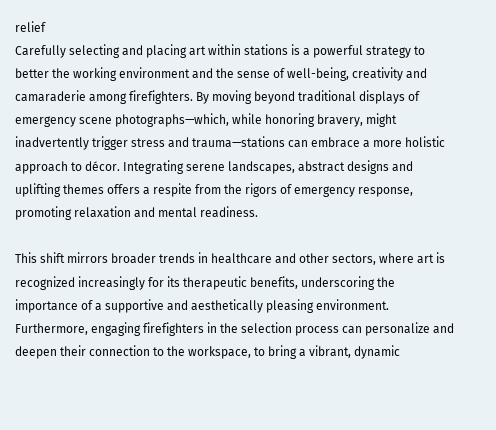relief
Carefully selecting and placing art within stations is a powerful strategy to better the working environment and the sense of well-being, creativity and camaraderie among firefighters. By moving beyond traditional displays of emergency scene photographs—which, while honoring bravery, might inadvertently trigger stress and trauma—stations can embrace a more holistic approach to décor. Integrating serene landscapes, abstract designs and uplifting themes offers a respite from the rigors of emergency response, promoting relaxation and mental readiness.

This shift mirrors broader trends in healthcare and other sectors, where art is recognized increasingly for its therapeutic benefits, underscoring the importance of a supportive and aesthetically pleasing environment. Furthermore, engaging firefighters in the selection process can personalize and deepen their connection to the workspace, to bring a vibrant, dynamic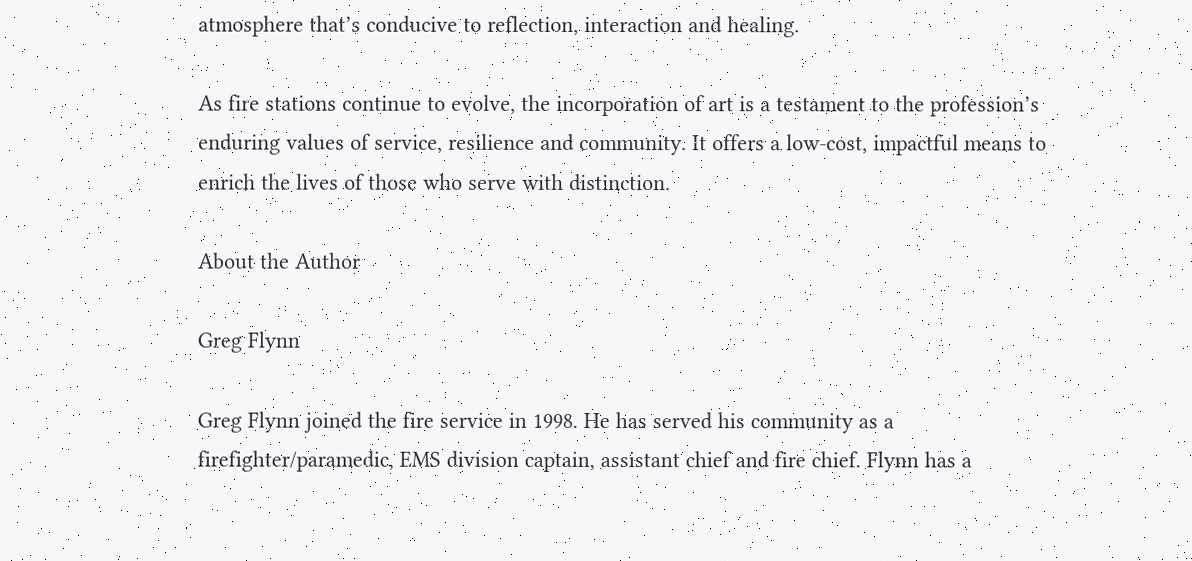atmosphere that’s conducive to reflection, interaction and healing.

As fire stations continue to evolve, the incorporation of art is a testament to the profession’s enduring values of service, resilience and community. It offers a low-cost, impactful means to enrich the lives of those who serve with distinction.

About the Author

Greg Flynn

Greg Flynn joined the fire service in 1998. He has served his community as a firefighter/paramedic, EMS division captain, assistant chief and fire chief. Flynn has a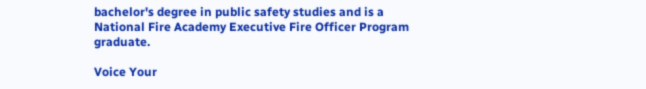bachelor's degree in public safety studies and is a National Fire Academy Executive Fire Officer Program graduate.

Voice Your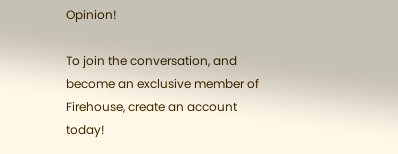Opinion!

To join the conversation, and become an exclusive member of Firehouse, create an account today!